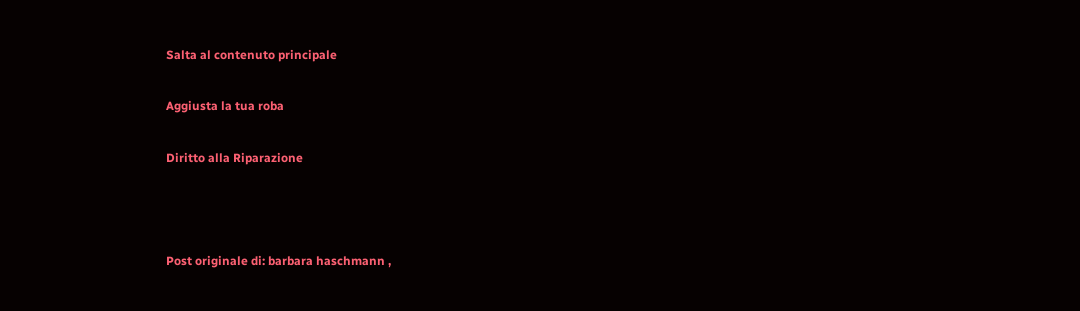Salta al contenuto principale

Aggiusta la tua roba

Diritto alla Riparazione



Post originale di: barbara haschmann ,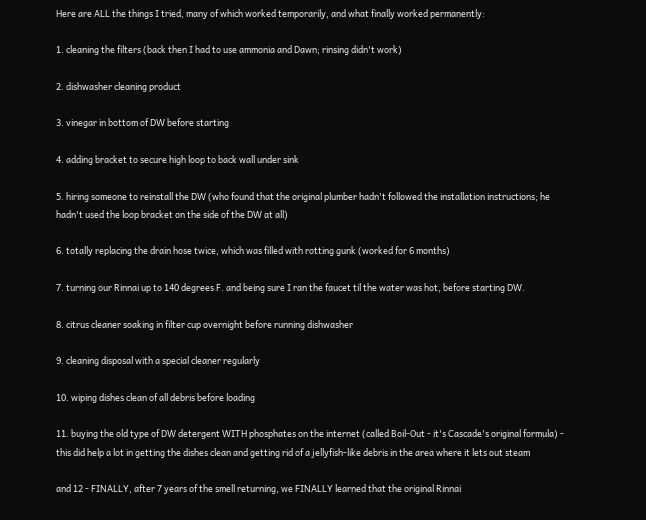Here are ALL the things I tried, many of which worked temporarily, and what finally worked permanently:

1. cleaning the filters (back then I had to use ammonia and Dawn; rinsing didn't work)

2. dishwasher cleaning product

3. vinegar in bottom of DW before starting

4. adding bracket to secure high loop to back wall under sink

5. hiring someone to reinstall the DW (who found that the original plumber hadn't followed the installation instructions; he hadn't used the loop bracket on the side of the DW at all)

6. totally replacing the drain hose twice, which was filled with rotting gunk (worked for 6 months)

7. turning our Rinnai up to 140 degrees F. and being sure I ran the faucet til the water was hot, before starting DW.

8. citrus cleaner soaking in filter cup overnight before running dishwasher

9. cleaning disposal with a special cleaner regularly

10. wiping dishes clean of all debris before loading

11. buying the old type of DW detergent WITH phosphates on the internet (called Boil-Out - it's Cascade's original formula) - this did help a lot in getting the dishes clean and getting rid of a jellyfish-like debris in the area where it lets out steam

and 12 - FINALLY, after 7 years of the smell returning, we FINALLY learned that the original Rinnai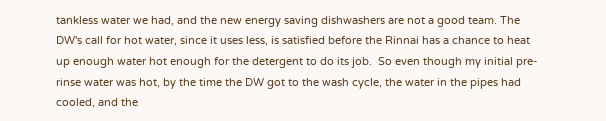tankless water we had, and the new energy saving dishwashers are not a good team. The DW's call for hot water, since it uses less, is satisfied before the Rinnai has a chance to heat up enough water hot enough for the detergent to do its job.  So even though my initial pre-rinse water was hot, by the time the DW got to the wash cycle, the water in the pipes had cooled, and the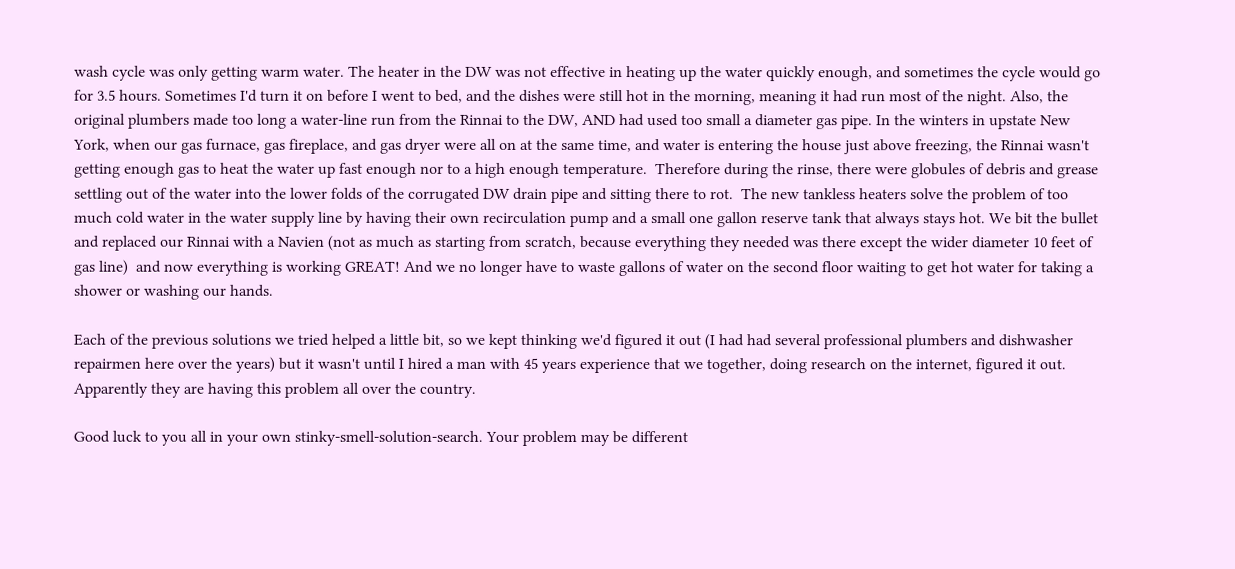wash cycle was only getting warm water. The heater in the DW was not effective in heating up the water quickly enough, and sometimes the cycle would go for 3.5 hours. Sometimes I'd turn it on before I went to bed, and the dishes were still hot in the morning, meaning it had run most of the night. Also, the original plumbers made too long a water-line run from the Rinnai to the DW, AND had used too small a diameter gas pipe. In the winters in upstate New York, when our gas furnace, gas fireplace, and gas dryer were all on at the same time, and water is entering the house just above freezing, the Rinnai wasn't getting enough gas to heat the water up fast enough nor to a high enough temperature.  Therefore during the rinse, there were globules of debris and grease settling out of the water into the lower folds of the corrugated DW drain pipe and sitting there to rot.  The new tankless heaters solve the problem of too much cold water in the water supply line by having their own recirculation pump and a small one gallon reserve tank that always stays hot. We bit the bullet and replaced our Rinnai with a Navien (not as much as starting from scratch, because everything they needed was there except the wider diameter 10 feet of gas line)  and now everything is working GREAT! And we no longer have to waste gallons of water on the second floor waiting to get hot water for taking a shower or washing our hands.

Each of the previous solutions we tried helped a little bit, so we kept thinking we'd figured it out (I had had several professional plumbers and dishwasher repairmen here over the years) but it wasn't until I hired a man with 45 years experience that we together, doing research on the internet, figured it out. Apparently they are having this problem all over the country.

Good luck to you all in your own stinky-smell-solution-search. Your problem may be different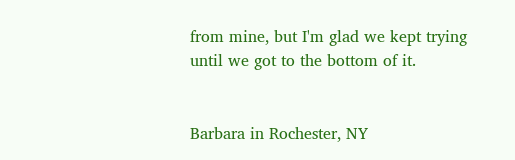from mine, but I'm glad we kept trying until we got to the bottom of it.


Barbara in Rochester, NY